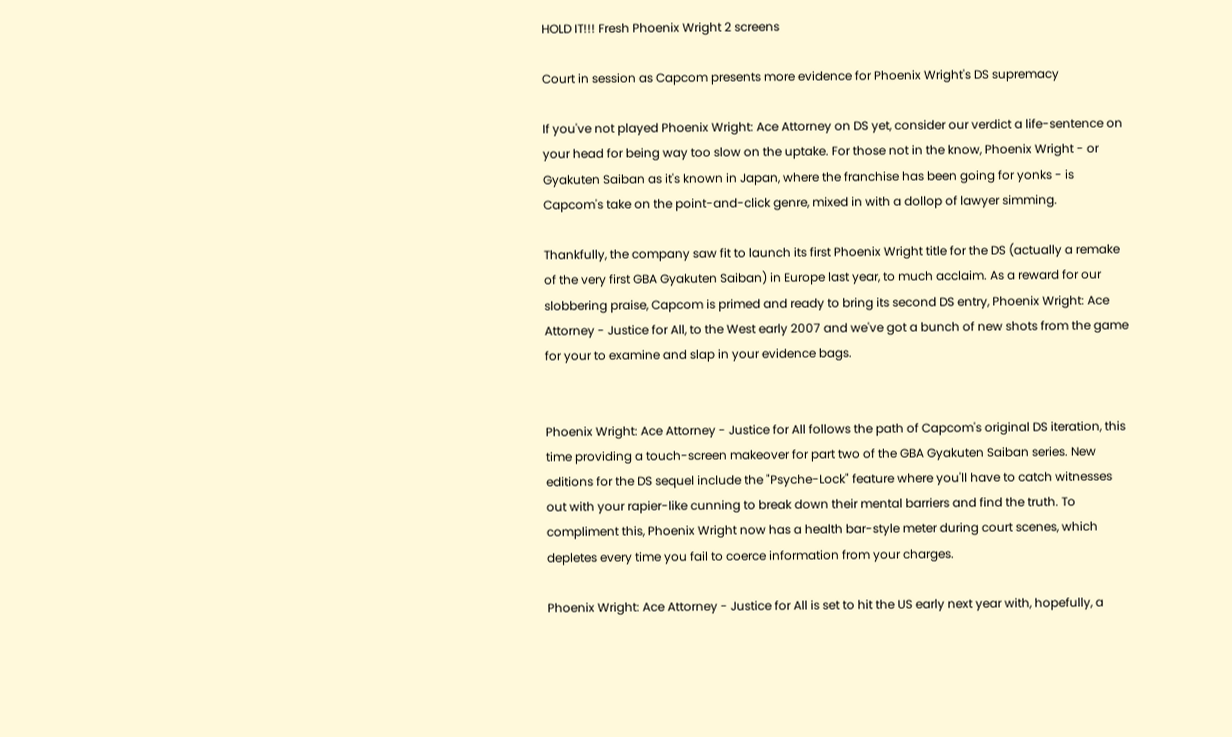HOLD IT!!! Fresh Phoenix Wright 2 screens

Court in session as Capcom presents more evidence for Phoenix Wright's DS supremacy

If you've not played Phoenix Wright: Ace Attorney on DS yet, consider our verdict a life-sentence on your head for being way too slow on the uptake. For those not in the know, Phoenix Wright - or Gyakuten Saiban as it's known in Japan, where the franchise has been going for yonks - is Capcom's take on the point-and-click genre, mixed in with a dollop of lawyer simming.

Thankfully, the company saw fit to launch its first Phoenix Wright title for the DS (actually a remake of the very first GBA Gyakuten Saiban) in Europe last year, to much acclaim. As a reward for our slobbering praise, Capcom is primed and ready to bring its second DS entry, Phoenix Wright: Ace Attorney - Justice for All, to the West early 2007 and we've got a bunch of new shots from the game for your to examine and slap in your evidence bags.


Phoenix Wright: Ace Attorney - Justice for All follows the path of Capcom's original DS iteration, this time providing a touch-screen makeover for part two of the GBA Gyakuten Saiban series. New editions for the DS sequel include the "Psyche-Lock" feature where you'll have to catch witnesses out with your rapier-like cunning to break down their mental barriers and find the truth. To compliment this, Phoenix Wright now has a health bar-style meter during court scenes, which depletes every time you fail to coerce information from your charges.

Phoenix Wright: Ace Attorney - Justice for All is set to hit the US early next year with, hopefully, a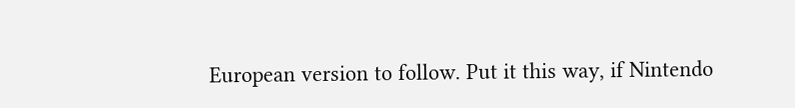European version to follow. Put it this way, if Nintendo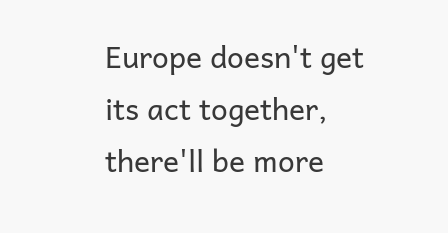Europe doesn't get its act together, there'll be more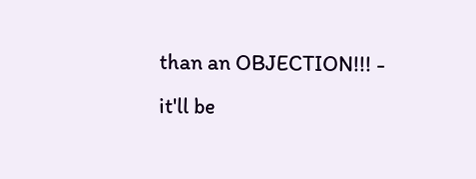than an OBJECTION!!! - it'll be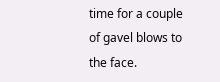time for a couple of gavel blows to the face.